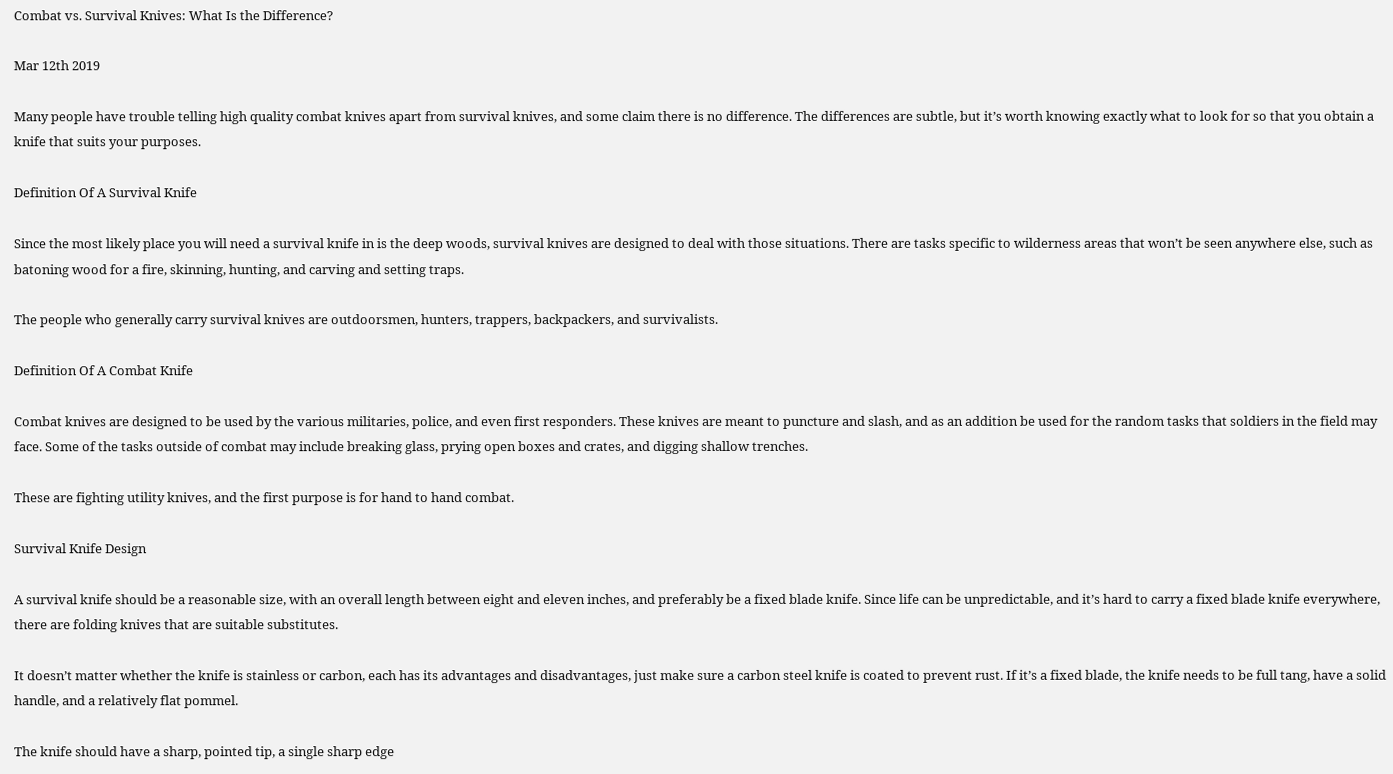Combat vs. Survival Knives: What Is the Difference?

Mar 12th 2019

Many people have trouble telling high quality combat knives apart from survival knives, and some claim there is no difference. The differences are subtle, but it’s worth knowing exactly what to look for so that you obtain a knife that suits your purposes.

Definition Of A Survival Knife

Since the most likely place you will need a survival knife in is the deep woods, survival knives are designed to deal with those situations. There are tasks specific to wilderness areas that won’t be seen anywhere else, such as batoning wood for a fire, skinning, hunting, and carving and setting traps.

The people who generally carry survival knives are outdoorsmen, hunters, trappers, backpackers, and survivalists.

Definition Of A Combat Knife

Combat knives are designed to be used by the various militaries, police, and even first responders. These knives are meant to puncture and slash, and as an addition be used for the random tasks that soldiers in the field may face. Some of the tasks outside of combat may include breaking glass, prying open boxes and crates, and digging shallow trenches.

These are fighting utility knives, and the first purpose is for hand to hand combat.

Survival Knife Design

A survival knife should be a reasonable size, with an overall length between eight and eleven inches, and preferably be a fixed blade knife. Since life can be unpredictable, and it’s hard to carry a fixed blade knife everywhere, there are folding knives that are suitable substitutes.

It doesn’t matter whether the knife is stainless or carbon, each has its advantages and disadvantages, just make sure a carbon steel knife is coated to prevent rust. If it’s a fixed blade, the knife needs to be full tang, have a solid handle, and a relatively flat pommel.

The knife should have a sharp, pointed tip, a single sharp edge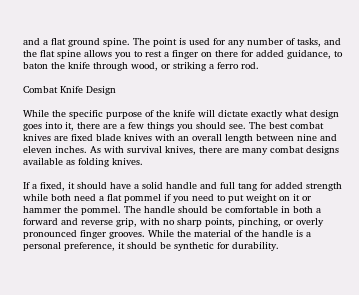and a flat ground spine. The point is used for any number of tasks, and the flat spine allows you to rest a finger on there for added guidance, to baton the knife through wood, or striking a ferro rod.

Combat Knife Design

While the specific purpose of the knife will dictate exactly what design goes into it, there are a few things you should see. The best combat knives are fixed blade knives with an overall length between nine and eleven inches. As with survival knives, there are many combat designs available as folding knives.

If a fixed, it should have a solid handle and full tang for added strength while both need a flat pommel if you need to put weight on it or hammer the pommel. The handle should be comfortable in both a forward and reverse grip, with no sharp points, pinching, or overly pronounced finger grooves. While the material of the handle is a personal preference, it should be synthetic for durability.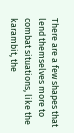There are a few shapes that lend themselves more to combat situations, like the karambit, the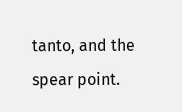tanto, and the spear point.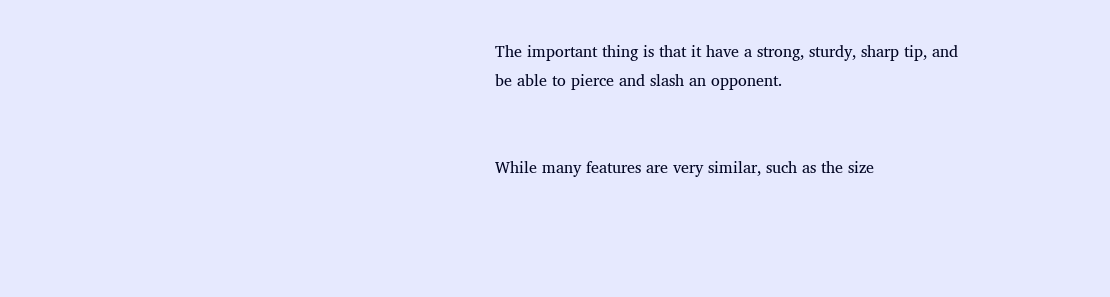The important thing is that it have a strong, sturdy, sharp tip, and be able to pierce and slash an opponent.


While many features are very similar, such as the size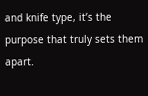and knife type, it’s the purpose that truly sets them apart.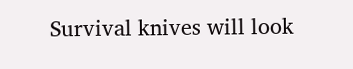Survival knives will look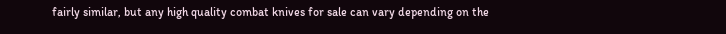fairly similar, but any high quality combat knives for sale can vary depending on the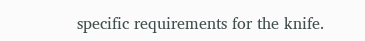specific requirements for the knife.